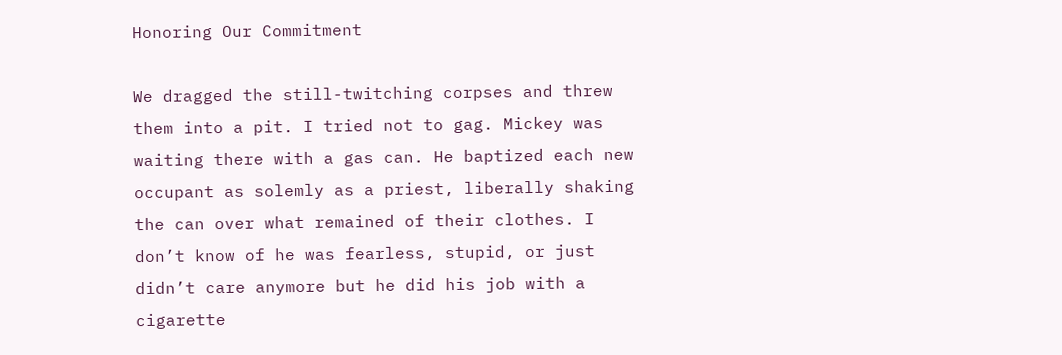Honoring Our Commitment

We dragged the still-twitching corpses and threw them into a pit. I tried not to gag. Mickey was waiting there with a gas can. He baptized each new occupant as solemly as a priest, liberally shaking the can over what remained of their clothes. I don’t know of he was fearless, stupid, or just didn’t care anymore but he did his job with a cigarette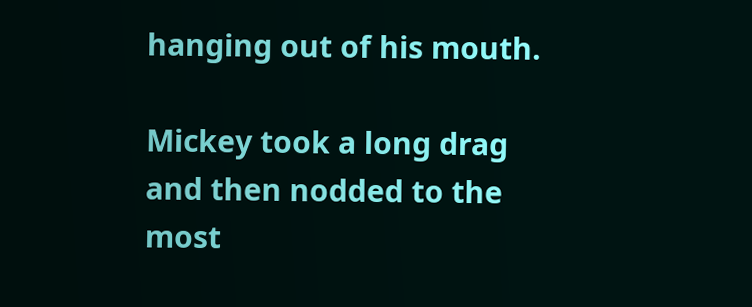hanging out of his mouth.

Mickey took a long drag and then nodded to the most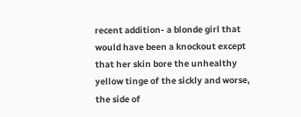recent addition- a blonde girl that would have been a knockout except that her skin bore the unhealthy yellow tinge of the sickly and worse, the side of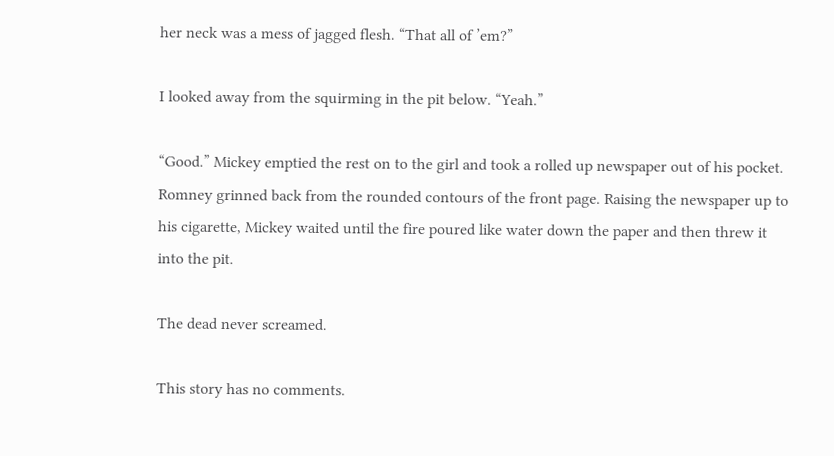her neck was a mess of jagged flesh. “That all of ’em?”

I looked away from the squirming in the pit below. “Yeah.”

“Good.” Mickey emptied the rest on to the girl and took a rolled up newspaper out of his pocket. Romney grinned back from the rounded contours of the front page. Raising the newspaper up to his cigarette, Mickey waited until the fire poured like water down the paper and then threw it into the pit.

The dead never screamed.

This story has no comments.